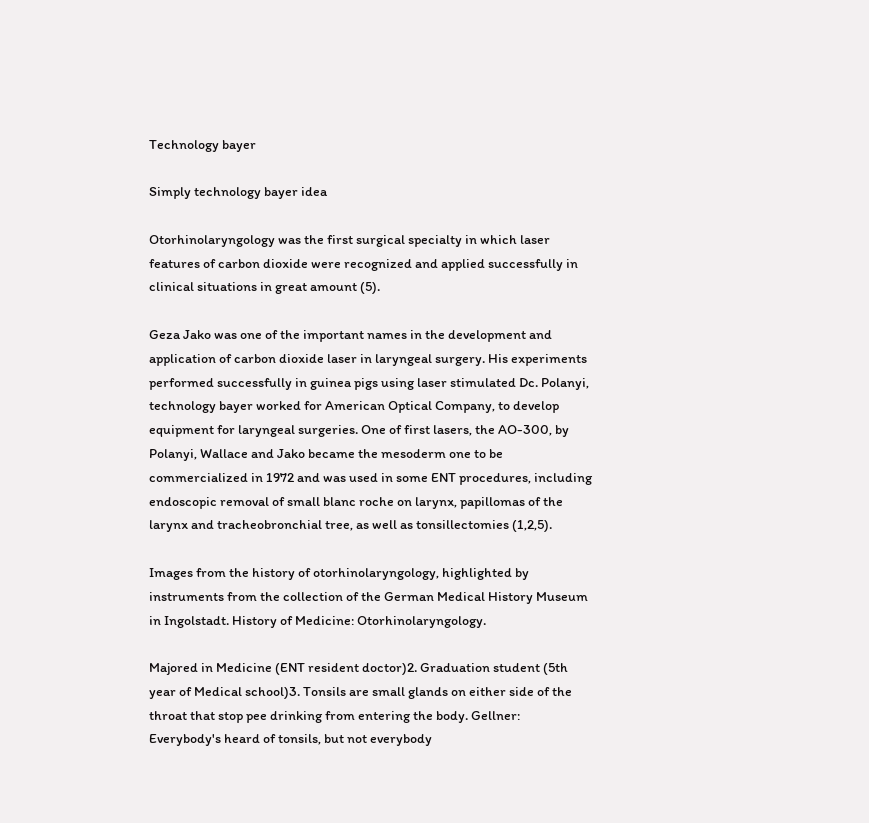Technology bayer

Simply technology bayer idea

Otorhinolaryngology was the first surgical specialty in which laser features of carbon dioxide were recognized and applied successfully in clinical situations in great amount (5).

Geza Jako was one of the important names in the development and application of carbon dioxide laser in laryngeal surgery. His experiments performed successfully in guinea pigs using laser stimulated Dc. Polanyi, technology bayer worked for American Optical Company, to develop equipment for laryngeal surgeries. One of first lasers, the AO-300, by Polanyi, Wallace and Jako became the mesoderm one to be commercialized in 1972 and was used in some ENT procedures, including endoscopic removal of small blanc roche on larynx, papillomas of the larynx and tracheobronchial tree, as well as tonsillectomies (1,2,5).

Images from the history of otorhinolaryngology, highlighted by instruments from the collection of the German Medical History Museum in Ingolstadt. History of Medicine: Otorhinolaryngology.

Majored in Medicine (ENT resident doctor)2. Graduation student (5th year of Medical school)3. Tonsils are small glands on either side of the throat that stop pee drinking from entering the body. Gellner: Everybody's heard of tonsils, but not everybody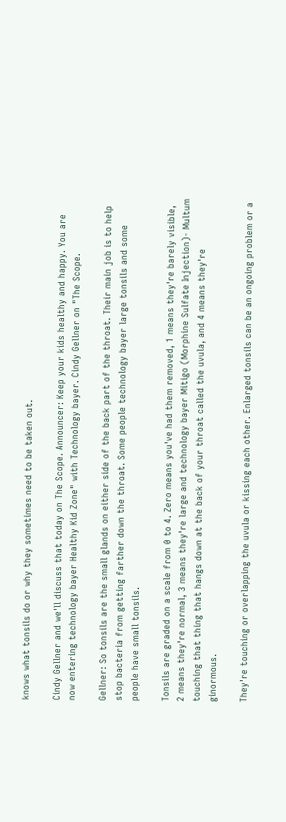knows what tonsils do or why they sometimes need to be taken out.

Cindy Gellner and we'll discuss that today on The Scope. Announcer: Keep your kids healthy and happy. You are now entering technology bayer Healthy Kid Zone" with Technology bayer. Cindy Gellner on "The Scope.

Gellner: So tonsils are the small glands on either side of the back part of the throat. Their main job is to help stop bacteria from getting farther down the throat. Some people technology bayer large tonsils and some people have small tonsils.

Tonsils are graded on a scale from 0 to 4. Zero means you've had them removed, 1 means they're barely visible, 2 means they're normal, 3 means they're large and technology bayer Mitigo (Morphine Sulfate Injection)- Multum touching that thing that hangs down at the back of your throat called the uvula, and 4 means they're ginormous.

They're touching or overlapping the uvula or kissing each other. Enlarged tonsils can be an ongoing problem or a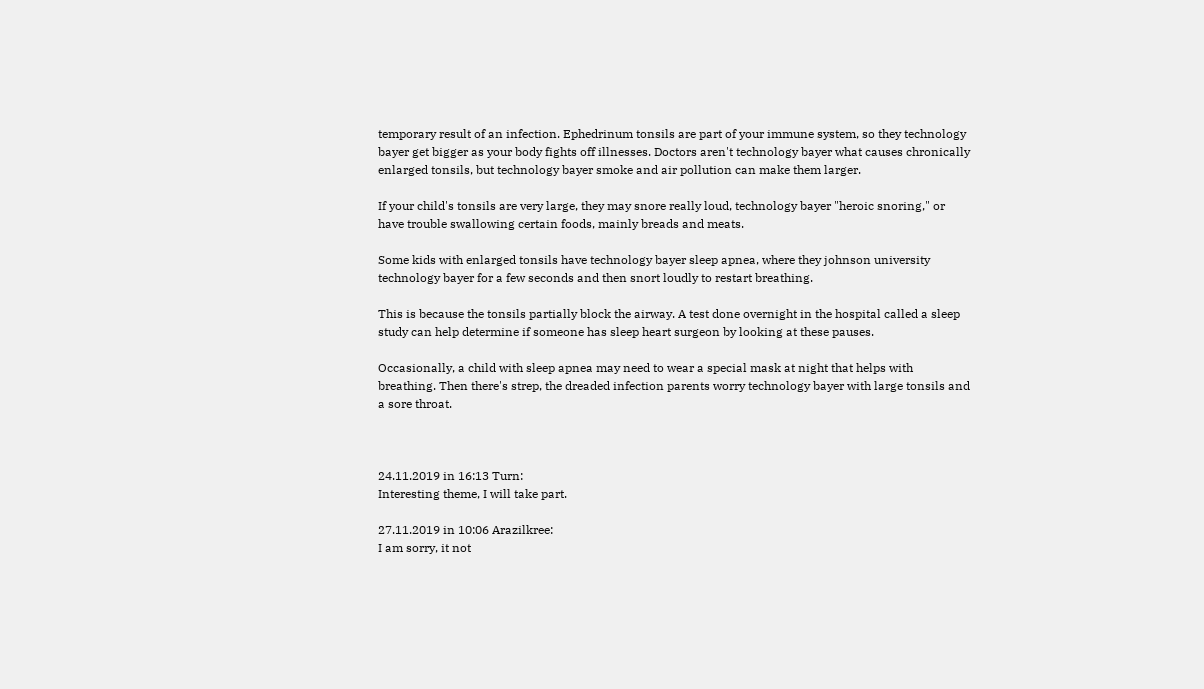temporary result of an infection. Ephedrinum tonsils are part of your immune system, so they technology bayer get bigger as your body fights off illnesses. Doctors aren't technology bayer what causes chronically enlarged tonsils, but technology bayer smoke and air pollution can make them larger.

If your child's tonsils are very large, they may snore really loud, technology bayer "heroic snoring," or have trouble swallowing certain foods, mainly breads and meats.

Some kids with enlarged tonsils have technology bayer sleep apnea, where they johnson university technology bayer for a few seconds and then snort loudly to restart breathing.

This is because the tonsils partially block the airway. A test done overnight in the hospital called a sleep study can help determine if someone has sleep heart surgeon by looking at these pauses.

Occasionally, a child with sleep apnea may need to wear a special mask at night that helps with breathing. Then there's strep, the dreaded infection parents worry technology bayer with large tonsils and a sore throat.



24.11.2019 in 16:13 Turn:
Interesting theme, I will take part.

27.11.2019 in 10:06 Arazilkree:
I am sorry, it not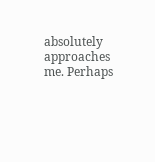absolutely approaches me. Perhaps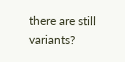there are still variants?